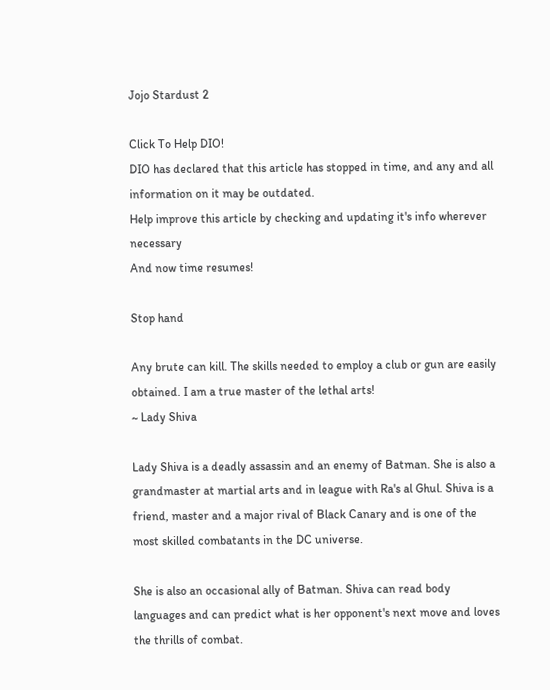Jojo Stardust 2

Click To Help DIO!
DIO has declared that this article has stopped in time, and any and all information on it may be outdated.
Help improve this article by checking and updating it's info wherever necessary
And now time resumes!

Stop hand

Any brute can kill. The skills needed to employ a club or gun are easily obtained. I am a true master of the lethal arts!
~ Lady Shiva

Lady Shiva is a deadly assassin and an enemy of Batman. She is also a grandmaster at martial arts and in league with Ra's al Ghul. Shiva is a friend, master and a major rival of Black Canary and is one of the most skilled combatants in the DC universe.

She is also an occasional ally of Batman. Shiva can read body languages and can predict what is her opponent's next move and loves the thrills of combat.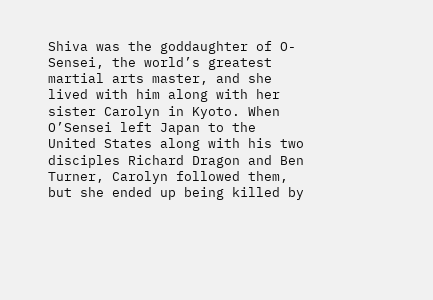Shiva was the goddaughter of O-Sensei, the world’s greatest martial arts master, and she lived with him along with her sister Carolyn in Kyoto. When O’Sensei left Japan to the United States along with his two disciples Richard Dragon and Ben Turner, Carolyn followed them, but she ended up being killed by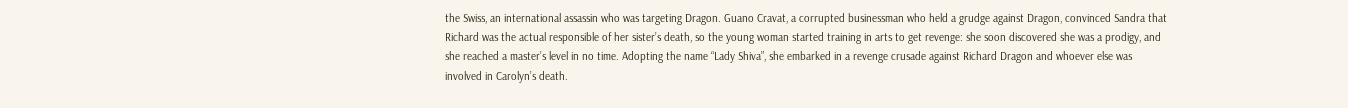the Swiss, an international assassin who was targeting Dragon. Guano Cravat, a corrupted businessman who held a grudge against Dragon, convinced Sandra that Richard was the actual responsible of her sister’s death, so the young woman started training in arts to get revenge: she soon discovered she was a prodigy, and she reached a master’s level in no time. Adopting the name “Lady Shiva”, she embarked in a revenge crusade against Richard Dragon and whoever else was involved in Carolyn’s death.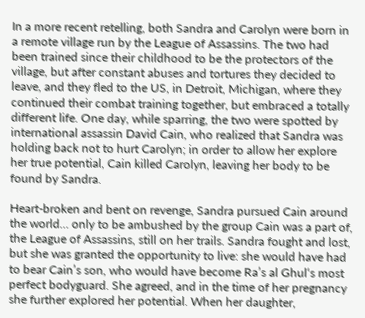In a more recent retelling, both Sandra and Carolyn were born in a remote village run by the League of Assassins. The two had been trained since their childhood to be the protectors of the village, but after constant abuses and tortures they decided to leave, and they fled to the US, in Detroit, Michigan, where they continued their combat training together, but embraced a totally different life. One day, while sparring, the two were spotted by international assassin David Cain, who realized that Sandra was holding back not to hurt Carolyn; in order to allow her explore her true potential, Cain killed Carolyn, leaving her body to be found by Sandra.

Heart-broken and bent on revenge, Sandra pursued Cain around the world… only to be ambushed by the group Cain was a part of, the League of Assassins, still on her trails. Sandra fought and lost, but she was granted the opportunity to live: she would have had to bear Cain’s son, who would have become Ra’s al Ghul‘s most perfect bodyguard. She agreed, and in the time of her pregnancy she further explored her potential. When her daughter,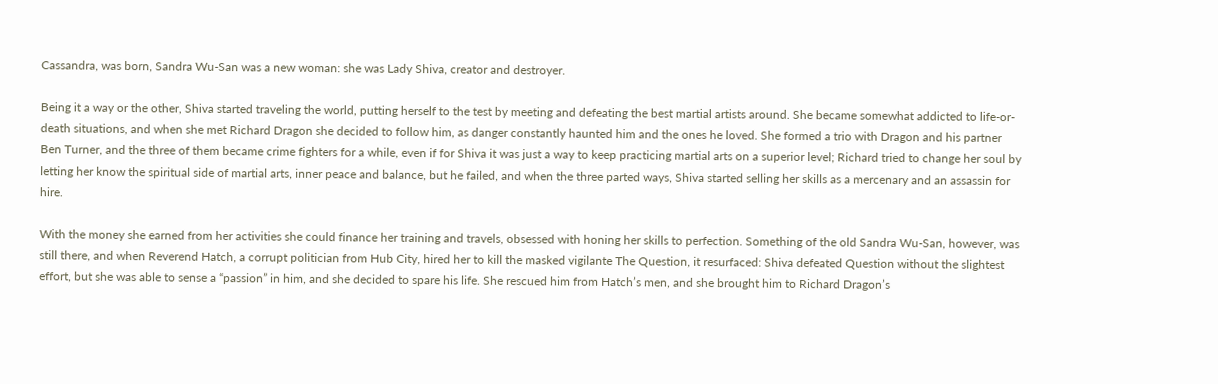Cassandra, was born, Sandra Wu-San was a new woman: she was Lady Shiva, creator and destroyer.

Being it a way or the other, Shiva started traveling the world, putting herself to the test by meeting and defeating the best martial artists around. She became somewhat addicted to life-or-death situations, and when she met Richard Dragon she decided to follow him, as danger constantly haunted him and the ones he loved. She formed a trio with Dragon and his partner Ben Turner, and the three of them became crime fighters for a while, even if for Shiva it was just a way to keep practicing martial arts on a superior level; Richard tried to change her soul by letting her know the spiritual side of martial arts, inner peace and balance, but he failed, and when the three parted ways, Shiva started selling her skills as a mercenary and an assassin for hire.

With the money she earned from her activities she could finance her training and travels, obsessed with honing her skills to perfection. Something of the old Sandra Wu-San, however, was still there, and when Reverend Hatch, a corrupt politician from Hub City, hired her to kill the masked vigilante The Question, it resurfaced: Shiva defeated Question without the slightest effort, but she was able to sense a “passion” in him, and she decided to spare his life. She rescued him from Hatch’s men, and she brought him to Richard Dragon’s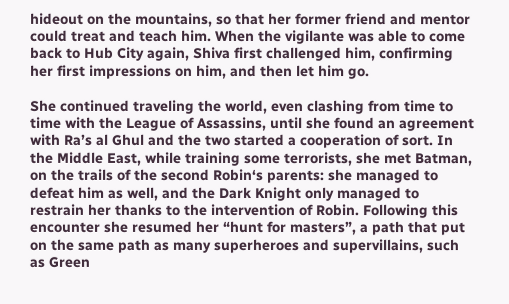hideout on the mountains, so that her former friend and mentor could treat and teach him. When the vigilante was able to come back to Hub City again, Shiva first challenged him, confirming her first impressions on him, and then let him go.

She continued traveling the world, even clashing from time to time with the League of Assassins, until she found an agreement with Ra’s al Ghul and the two started a cooperation of sort. In the Middle East, while training some terrorists, she met Batman, on the trails of the second Robin‘s parents: she managed to defeat him as well, and the Dark Knight only managed to restrain her thanks to the intervention of Robin. Following this encounter she resumed her “hunt for masters”, a path that put on the same path as many superheroes and supervillains, such as Green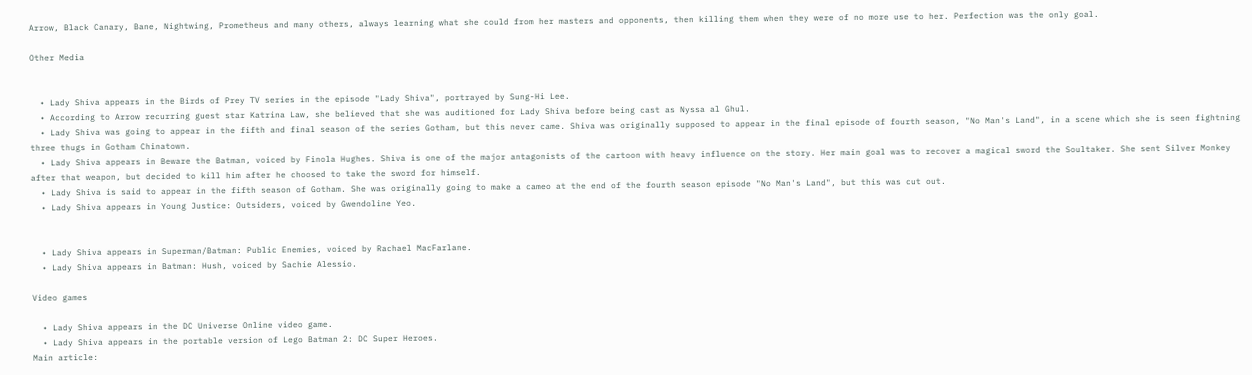Arrow, Black Canary, Bane, Nightwing, Prometheus and many others, always learning what she could from her masters and opponents, then killing them when they were of no more use to her. Perfection was the only goal.

Other Media


  • Lady Shiva appears in the Birds of Prey TV series in the episode "Lady Shiva", portrayed by Sung-Hi Lee.
  • According to Arrow recurring guest star Katrina Law, she believed that she was auditioned for Lady Shiva before being cast as Nyssa al Ghul.
  • Lady Shiva was going to appear in the fifth and final season of the series Gotham, but this never came. Shiva was originally supposed to appear in the final episode of fourth season, "No Man's Land", in a scene which she is seen fightning three thugs in Gotham Chinatown.
  • Lady Shiva appears in Beware the Batman, voiced by Finola Hughes. Shiva is one of the major antagonists of the cartoon with heavy influence on the story. Her main goal was to recover a magical sword the Soultaker. She sent Silver Monkey after that weapon, but decided to kill him after he choosed to take the sword for himself.
  • Lady Shiva is said to appear in the fifth season of Gotham. She was originally going to make a cameo at the end of the fourth season episode "No Man's Land", but this was cut out.
  • Lady Shiva appears in Young Justice: Outsiders, voiced by Gwendoline Yeo.


  • Lady Shiva appears in Superman/Batman: Public Enemies, voiced by Rachael MacFarlane.
  • Lady Shiva appears in Batman: Hush, voiced by Sachie Alessio.

Video games

  • Lady Shiva appears in the DC Universe Online video game.
  • Lady Shiva appears in the portable version of Lego Batman 2: DC Super Heroes.
Main article: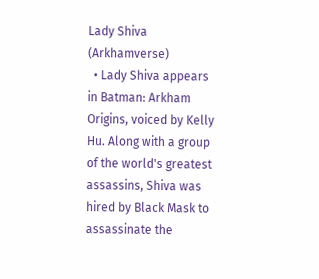Lady Shiva (Arkhamverse)
  • Lady Shiva appears in Batman: Arkham Origins, voiced by Kelly Hu. Along with a group of the world's greatest assassins, Shiva was hired by Black Mask to assassinate the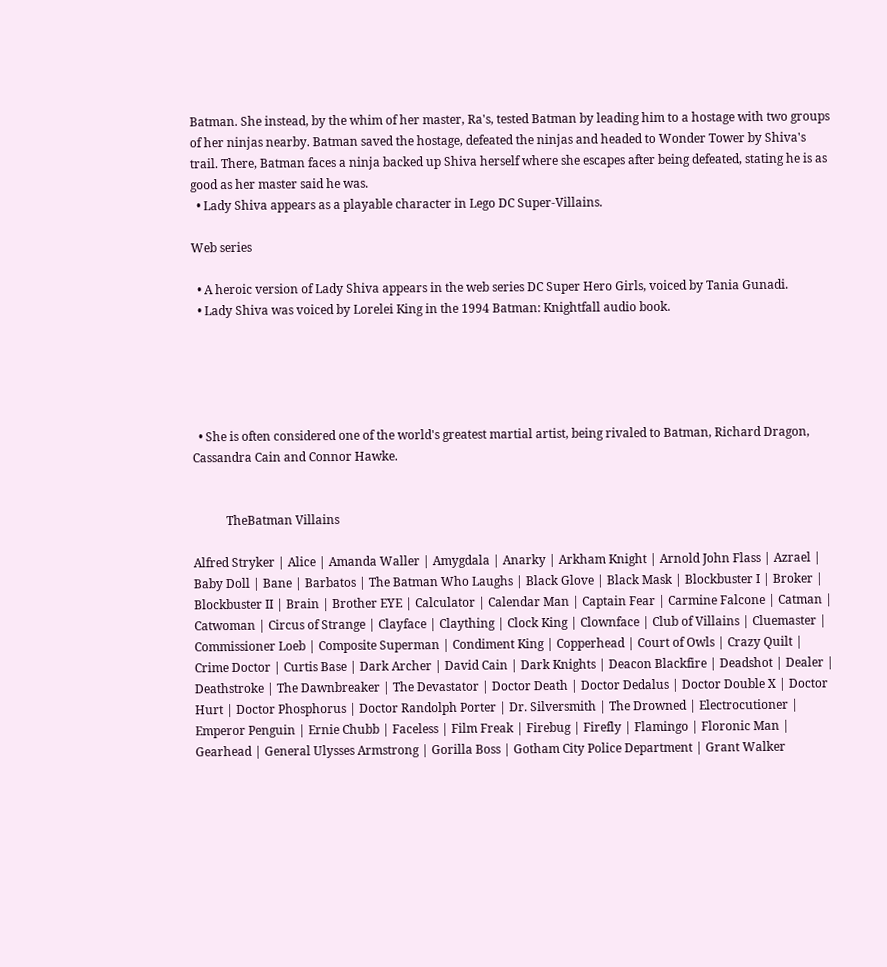Batman. She instead, by the whim of her master, Ra's, tested Batman by leading him to a hostage with two groups of her ninjas nearby. Batman saved the hostage, defeated the ninjas and headed to Wonder Tower by Shiva's trail. There, Batman faces a ninja backed up Shiva herself where she escapes after being defeated, stating he is as good as her master said he was.
  • Lady Shiva appears as a playable character in Lego DC Super-Villains.

Web series

  • A heroic version of Lady Shiva appears in the web series DC Super Hero Girls, voiced by Tania Gunadi.
  • Lady Shiva was voiced by Lorelei King in the 1994 Batman: Knightfall audio book.





  • She is often considered one of the world's greatest martial artist, being rivaled to Batman, Richard Dragon, Cassandra Cain and Connor Hawke.


           TheBatman Villains

Alfred Stryker | Alice | Amanda Waller | Amygdala | Anarky | Arkham Knight | Arnold John Flass | Azrael | Baby Doll | Bane | Barbatos | The Batman Who Laughs | Black Glove | Black Mask | Blockbuster I | Broker | Blockbuster II | Brain | Brother EYE | Calculator | Calendar Man | Captain Fear | Carmine Falcone | Catman | Catwoman | Circus of Strange | Clayface | Claything | Clock King | Clownface | Club of Villains | Cluemaster | Commissioner Loeb | Composite Superman | Condiment King | Copperhead | Court of Owls | Crazy Quilt | Crime Doctor | Curtis Base | Dark Archer | David Cain | Dark Knights | Deacon Blackfire | Deadshot | Dealer | Deathstroke | The Dawnbreaker | The Devastator | Doctor Death | Doctor Dedalus | Doctor Double X | Doctor Hurt | Doctor Phosphorus | Doctor Randolph Porter | Dr. Silversmith | The Drowned | Electrocutioner | Emperor Penguin | Ernie Chubb | Faceless | Film Freak | Firebug | Firefly | Flamingo | Floronic Man | Gearhead | General Ulysses Armstrong | Gorilla Boss | Gotham City Police Department | Grant Walker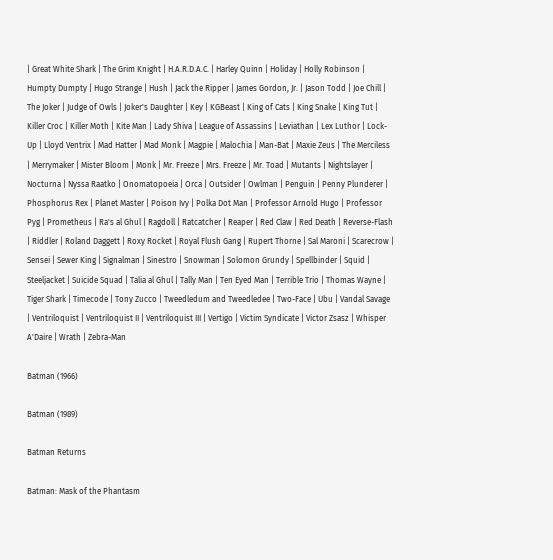| Great White Shark | The Grim Knight | H.A.R.D.A.C. | Harley Quinn | Holiday | Holly Robinson | Humpty Dumpty | Hugo Strange | Hush | Jack the Ripper | James Gordon, Jr. | Jason Todd | Joe Chill | The Joker | Judge of Owls | Joker's Daughter | Key | KGBeast | King of Cats | King Snake | King Tut | Killer Croc | Killer Moth | Kite Man | Lady Shiva | League of Assassins | Leviathan | Lex Luthor | Lock-Up | Lloyd Ventrix | Mad Hatter | Mad Monk | Magpie | Malochia | Man-Bat | Maxie Zeus | The Merciless | Merrymaker | Mister Bloom | Monk | Mr. Freeze | Mrs. Freeze | Mr. Toad | Mutants | Nightslayer | Nocturna | Nyssa Raatko | Onomatopoeia | Orca | Outsider | Owlman | Penguin | Penny Plunderer | Phosphorus Rex | Planet Master | Poison Ivy | Polka Dot Man | Professor Arnold Hugo | Professor Pyg | Prometheus | Ra's al Ghul | Ragdoll | Ratcatcher | Reaper | Red Claw | Red Death | Reverse-Flash | Riddler | Roland Daggett | Roxy Rocket | Royal Flush Gang | Rupert Thorne | Sal Maroni | Scarecrow | Sensei | Sewer King | Signalman | Sinestro | Snowman | Solomon Grundy | Spellbinder | Squid | Steeljacket | Suicide Squad | Talia al Ghul | Tally Man | Ten Eyed Man | Terrible Trio | Thomas Wayne | Tiger Shark | Timecode | Tony Zucco | Tweedledum and Tweedledee | Two-Face | Ubu | Vandal Savage | Ventriloquist | Ventriloquist II | Ventriloquist III | Vertigo | Victim Syndicate | Victor Zsasz | Whisper A'Daire | Wrath | Zebra-Man

Batman (1966)

Batman (1989)

Batman Returns

Batman: Mask of the Phantasm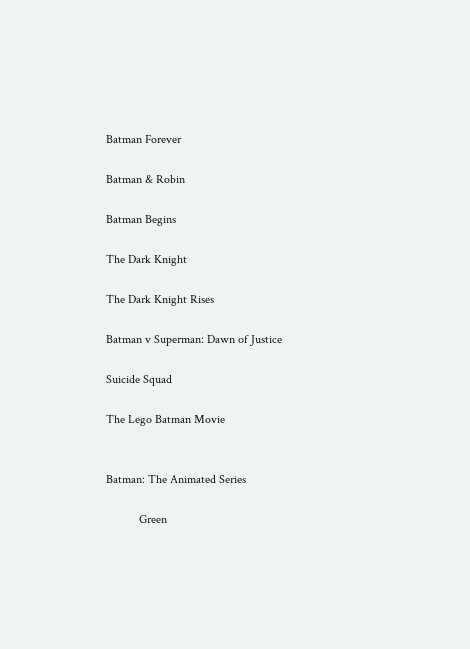Batman Forever

Batman & Robin

Batman Begins

The Dark Knight

The Dark Knight Rises

Batman v Superman: Dawn of Justice

Suicide Squad

The Lego Batman Movie


Batman: The Animated Series

           Green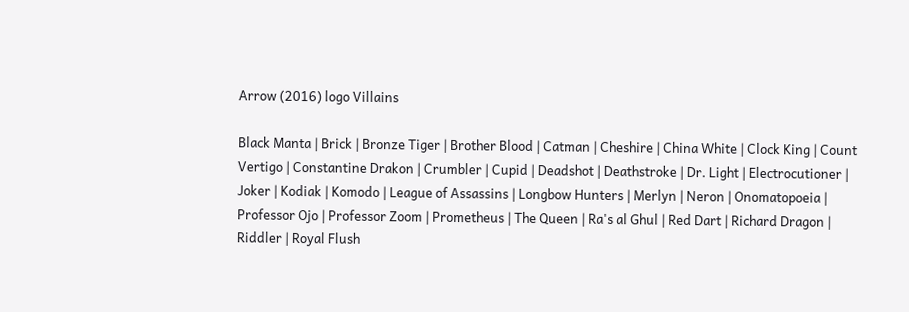Arrow (2016) logo Villains

Black Manta | Brick | Bronze Tiger | Brother Blood | Catman | Cheshire | China White | Clock King | Count Vertigo | Constantine Drakon | Crumbler | Cupid | Deadshot | Deathstroke | Dr. Light | Electrocutioner | Joker | Kodiak | Komodo | League of Assassins | Longbow Hunters | Merlyn | Neron | Onomatopoeia | Professor Ojo | Professor Zoom | Prometheus | The Queen | Ra's al Ghul | Red Dart | Richard Dragon | Riddler | Royal Flush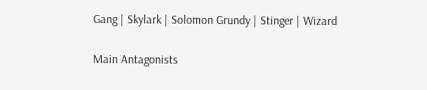Gang | Skylark | Solomon Grundy | Stinger | Wizard

Main Antagonists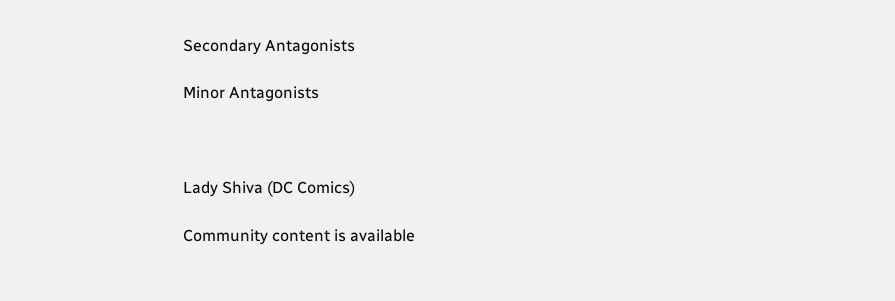Secondary Antagonists

Minor Antagonists



Lady Shiva (DC Comics)

Community content is available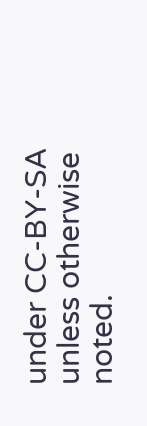under CC-BY-SA unless otherwise noted.